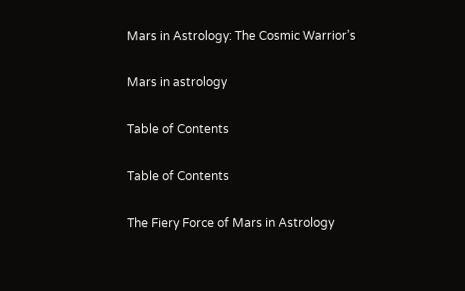Mars in Astrology: The Cosmic Warrior’s

Mars in astrology

Table of Contents

Table of Contents

The Fiery Force of Mars in Astrology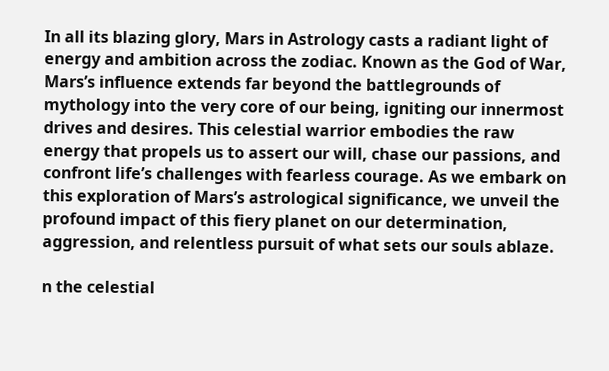In all its blazing glory, Mars in Astrology casts a radiant light of energy and ambition across the zodiac. Known as the God of War, Mars’s influence extends far beyond the battlegrounds of mythology into the very core of our being, igniting our innermost drives and desires. This celestial warrior embodies the raw energy that propels us to assert our will, chase our passions, and confront life’s challenges with fearless courage. As we embark on this exploration of Mars’s astrological significance, we unveil the profound impact of this fiery planet on our determination, aggression, and relentless pursuit of what sets our souls ablaze.

n the celestial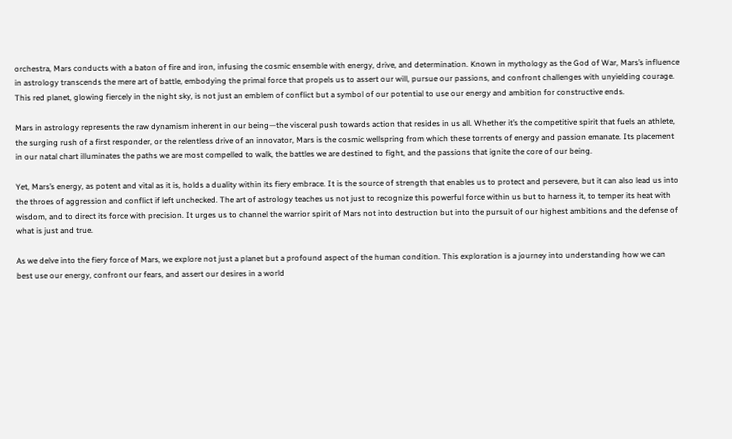orchestra, Mars conducts with a baton of fire and iron, infusing the cosmic ensemble with energy, drive, and determination. Known in mythology as the God of War, Mars’s influence in astrology transcends the mere art of battle, embodying the primal force that propels us to assert our will, pursue our passions, and confront challenges with unyielding courage. This red planet, glowing fiercely in the night sky, is not just an emblem of conflict but a symbol of our potential to use our energy and ambition for constructive ends.

Mars in astrology represents the raw dynamism inherent in our being—the visceral push towards action that resides in us all. Whether it’s the competitive spirit that fuels an athlete, the surging rush of a first responder, or the relentless drive of an innovator, Mars is the cosmic wellspring from which these torrents of energy and passion emanate. Its placement in our natal chart illuminates the paths we are most compelled to walk, the battles we are destined to fight, and the passions that ignite the core of our being.

Yet, Mars’s energy, as potent and vital as it is, holds a duality within its fiery embrace. It is the source of strength that enables us to protect and persevere, but it can also lead us into the throes of aggression and conflict if left unchecked. The art of astrology teaches us not just to recognize this powerful force within us but to harness it, to temper its heat with wisdom, and to direct its force with precision. It urges us to channel the warrior spirit of Mars not into destruction but into the pursuit of our highest ambitions and the defense of what is just and true.

As we delve into the fiery force of Mars, we explore not just a planet but a profound aspect of the human condition. This exploration is a journey into understanding how we can best use our energy, confront our fears, and assert our desires in a world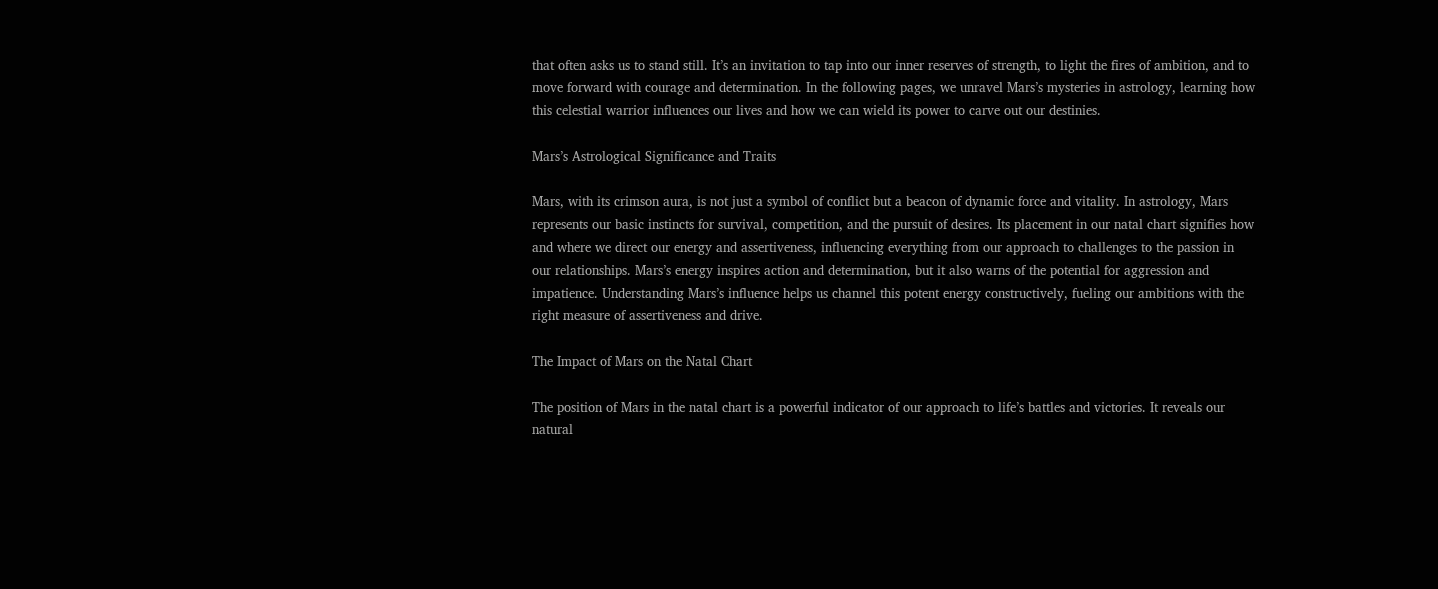that often asks us to stand still. It’s an invitation to tap into our inner reserves of strength, to light the fires of ambition, and to move forward with courage and determination. In the following pages, we unravel Mars’s mysteries in astrology, learning how this celestial warrior influences our lives and how we can wield its power to carve out our destinies.

Mars’s Astrological Significance and Traits

Mars, with its crimson aura, is not just a symbol of conflict but a beacon of dynamic force and vitality. In astrology, Mars represents our basic instincts for survival, competition, and the pursuit of desires. Its placement in our natal chart signifies how and where we direct our energy and assertiveness, influencing everything from our approach to challenges to the passion in our relationships. Mars’s energy inspires action and determination, but it also warns of the potential for aggression and impatience. Understanding Mars’s influence helps us channel this potent energy constructively, fueling our ambitions with the right measure of assertiveness and drive.

The Impact of Mars on the Natal Chart

The position of Mars in the natal chart is a powerful indicator of our approach to life’s battles and victories. It reveals our natural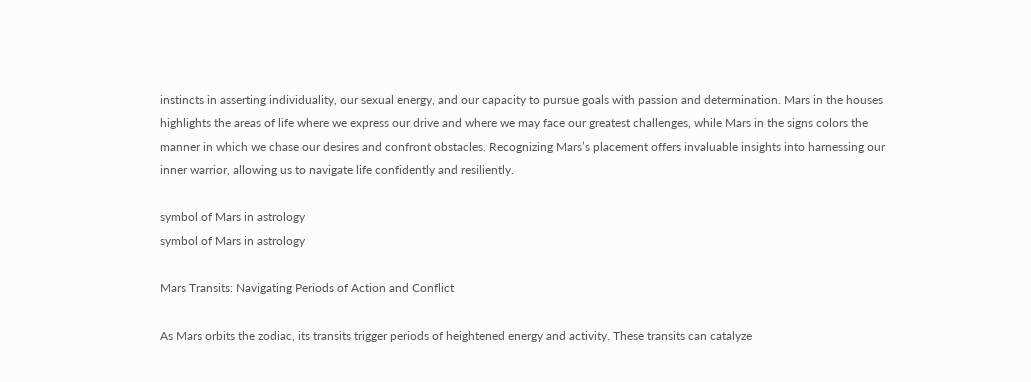instincts in asserting individuality, our sexual energy, and our capacity to pursue goals with passion and determination. Mars in the houses highlights the areas of life where we express our drive and where we may face our greatest challenges, while Mars in the signs colors the manner in which we chase our desires and confront obstacles. Recognizing Mars’s placement offers invaluable insights into harnessing our inner warrior, allowing us to navigate life confidently and resiliently.

symbol of Mars in astrology
symbol of Mars in astrology

Mars Transits: Navigating Periods of Action and Conflict

As Mars orbits the zodiac, its transits trigger periods of heightened energy and activity. These transits can catalyze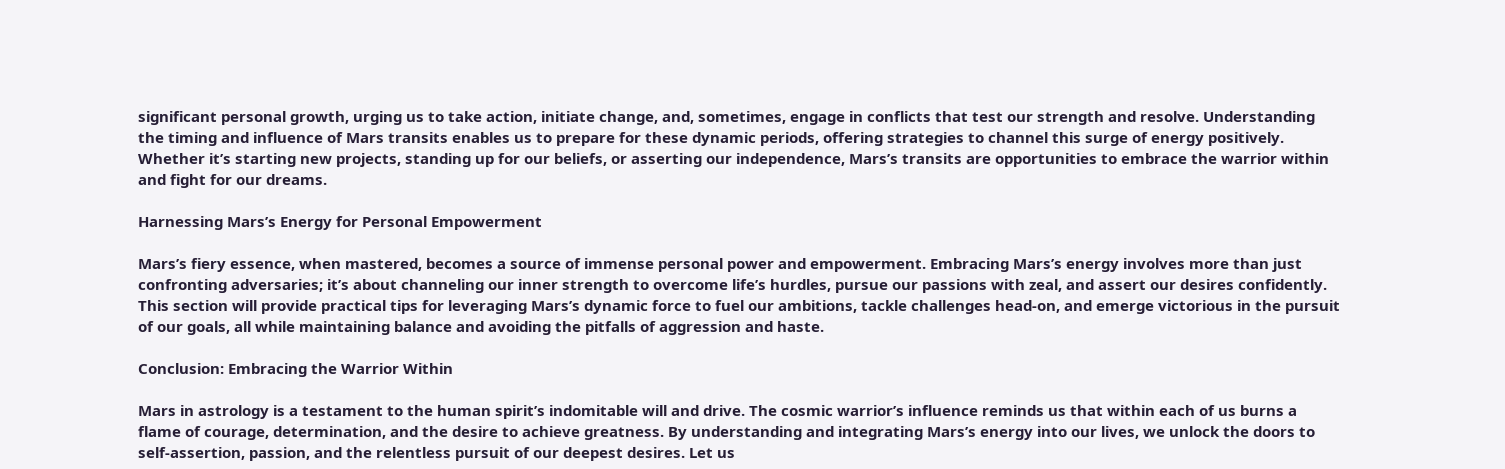significant personal growth, urging us to take action, initiate change, and, sometimes, engage in conflicts that test our strength and resolve. Understanding the timing and influence of Mars transits enables us to prepare for these dynamic periods, offering strategies to channel this surge of energy positively. Whether it’s starting new projects, standing up for our beliefs, or asserting our independence, Mars’s transits are opportunities to embrace the warrior within and fight for our dreams.

Harnessing Mars’s Energy for Personal Empowerment

Mars’s fiery essence, when mastered, becomes a source of immense personal power and empowerment. Embracing Mars’s energy involves more than just confronting adversaries; it’s about channeling our inner strength to overcome life’s hurdles, pursue our passions with zeal, and assert our desires confidently. This section will provide practical tips for leveraging Mars’s dynamic force to fuel our ambitions, tackle challenges head-on, and emerge victorious in the pursuit of our goals, all while maintaining balance and avoiding the pitfalls of aggression and haste.

Conclusion: Embracing the Warrior Within

Mars in astrology is a testament to the human spirit’s indomitable will and drive. The cosmic warrior’s influence reminds us that within each of us burns a flame of courage, determination, and the desire to achieve greatness. By understanding and integrating Mars’s energy into our lives, we unlock the doors to self-assertion, passion, and the relentless pursuit of our deepest desires. Let us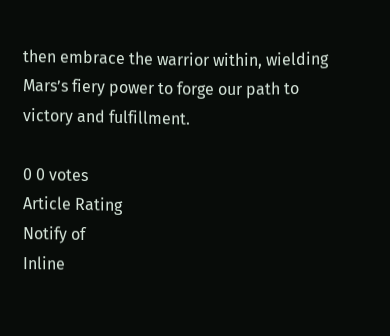then embrace the warrior within, wielding Mars’s fiery power to forge our path to victory and fulfillment.

0 0 votes
Article Rating
Notify of
Inline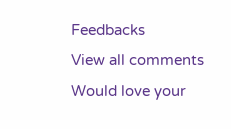Feedbacks
View all comments
Would love your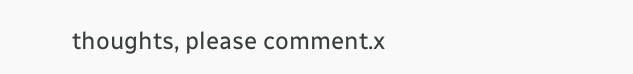thoughts, please comment.x